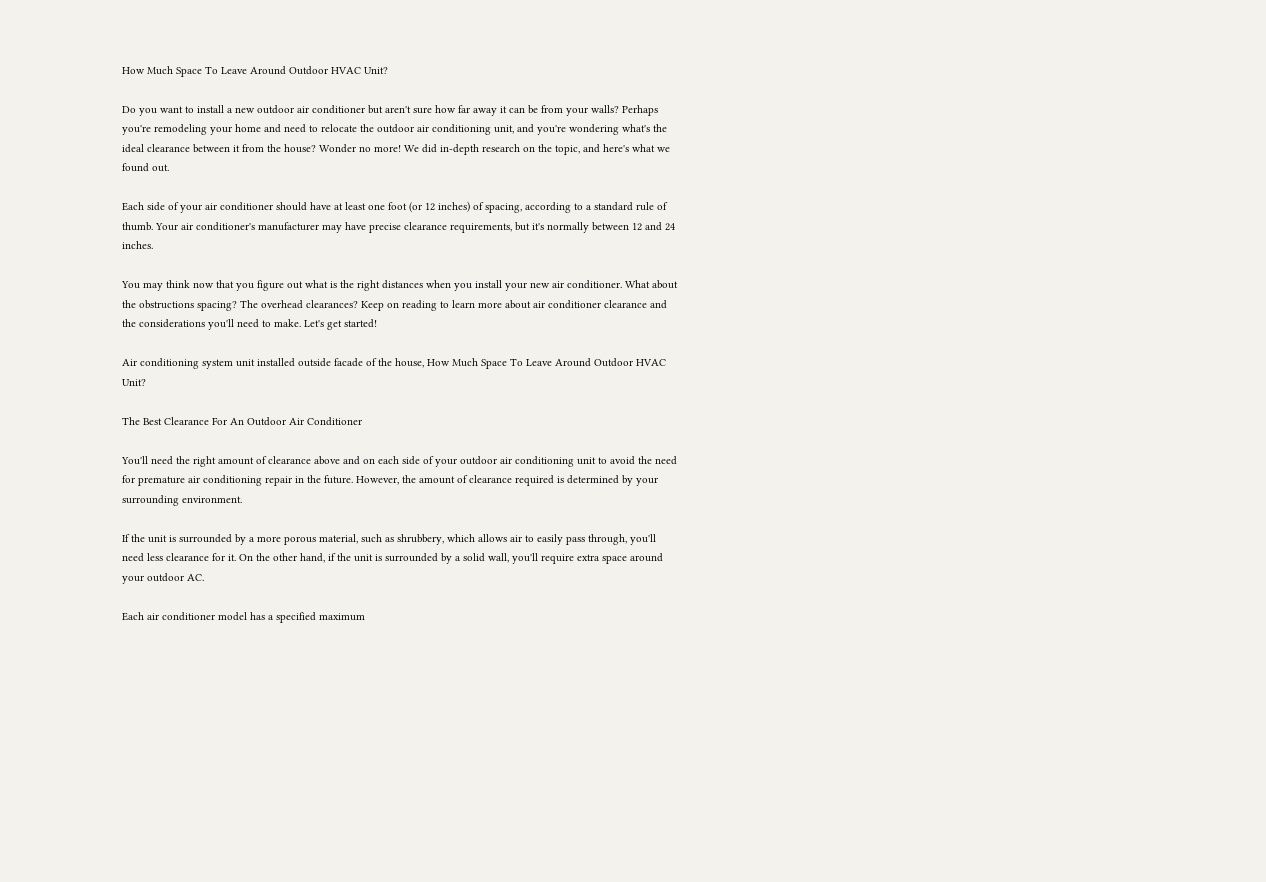How Much Space To Leave Around Outdoor HVAC Unit?

Do you want to install a new outdoor air conditioner but aren't sure how far away it can be from your walls? Perhaps you're remodeling your home and need to relocate the outdoor air conditioning unit, and you're wondering what's the ideal clearance between it from the house? Wonder no more! We did in-depth research on the topic, and here's what we found out.

Each side of your air conditioner should have at least one foot (or 12 inches) of spacing, according to a standard rule of thumb. Your air conditioner's manufacturer may have precise clearance requirements, but it's normally between 12 and 24 inches.

You may think now that you figure out what is the right distances when you install your new air conditioner. What about the obstructions spacing? The overhead clearances? Keep on reading to learn more about air conditioner clearance and the considerations you'll need to make. Let's get started!

Air conditioning system unit installed outside facade of the house, How Much Space To Leave Around Outdoor HVAC Unit?

The Best Clearance For An Outdoor Air Conditioner

You'll need the right amount of clearance above and on each side of your outdoor air conditioning unit to avoid the need for premature air conditioning repair in the future. However, the amount of clearance required is determined by your surrounding environment.

If the unit is surrounded by a more porous material, such as shrubbery, which allows air to easily pass through, you'll need less clearance for it. On the other hand, if the unit is surrounded by a solid wall, you'll require extra space around your outdoor AC.

Each air conditioner model has a specified maximum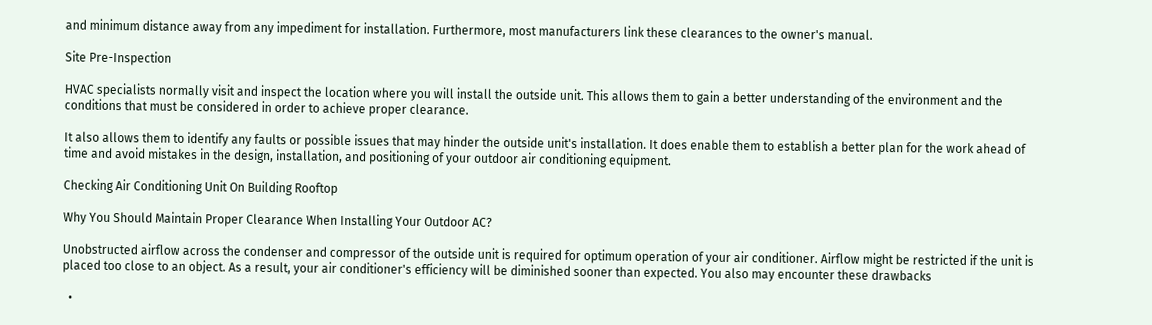and minimum distance away from any impediment for installation. Furthermore, most manufacturers link these clearances to the owner's manual.

Site Pre-Inspection

HVAC specialists normally visit and inspect the location where you will install the outside unit. This allows them to gain a better understanding of the environment and the conditions that must be considered in order to achieve proper clearance.

It also allows them to identify any faults or possible issues that may hinder the outside unit's installation. It does enable them to establish a better plan for the work ahead of time and avoid mistakes in the design, installation, and positioning of your outdoor air conditioning equipment.

Checking Air Conditioning Unit On Building Rooftop

Why You Should Maintain Proper Clearance When Installing Your Outdoor AC?

Unobstructed airflow across the condenser and compressor of the outside unit is required for optimum operation of your air conditioner. Airflow might be restricted if the unit is placed too close to an object. As a result, your air conditioner's efficiency will be diminished sooner than expected. You also may encounter these drawbacks

  •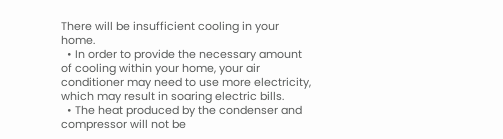There will be insufficient cooling in your home.
  • In order to provide the necessary amount of cooling within your home, your air conditioner may need to use more electricity, which may result in soaring electric bills.
  • The heat produced by the condenser and compressor will not be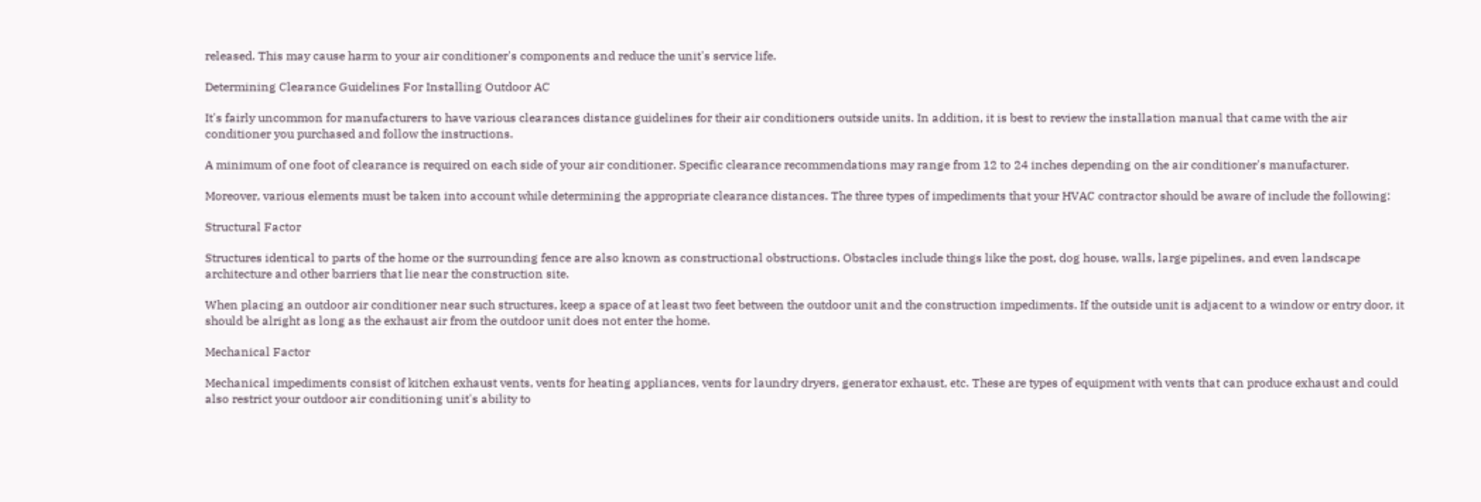released. This may cause harm to your air conditioner's components and reduce the unit's service life.

Determining Clearance Guidelines For Installing Outdoor AC

It's fairly uncommon for manufacturers to have various clearances distance guidelines for their air conditioners outside units. In addition, it is best to review the installation manual that came with the air conditioner you purchased and follow the instructions.

A minimum of one foot of clearance is required on each side of your air conditioner. Specific clearance recommendations may range from 12 to 24 inches depending on the air conditioner's manufacturer.

Moreover, various elements must be taken into account while determining the appropriate clearance distances. The three types of impediments that your HVAC contractor should be aware of include the following:

Structural Factor

Structures identical to parts of the home or the surrounding fence are also known as constructional obstructions. Obstacles include things like the post, dog house, walls, large pipelines, and even landscape architecture and other barriers that lie near the construction site.

When placing an outdoor air conditioner near such structures, keep a space of at least two feet between the outdoor unit and the construction impediments. If the outside unit is adjacent to a window or entry door, it should be alright as long as the exhaust air from the outdoor unit does not enter the home.

Mechanical Factor

Mechanical impediments consist of kitchen exhaust vents, vents for heating appliances, vents for laundry dryers, generator exhaust, etc. These are types of equipment with vents that can produce exhaust and could also restrict your outdoor air conditioning unit's ability to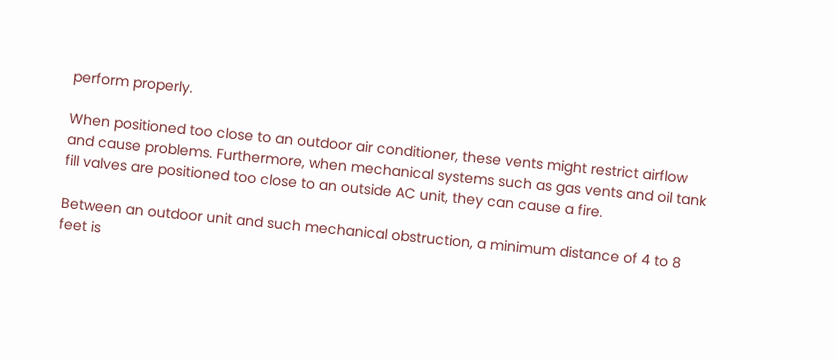perform properly.

When positioned too close to an outdoor air conditioner, these vents might restrict airflow and cause problems. Furthermore, when mechanical systems such as gas vents and oil tank fill valves are positioned too close to an outside AC unit, they can cause a fire.

Between an outdoor unit and such mechanical obstruction, a minimum distance of 4 to 8 feet is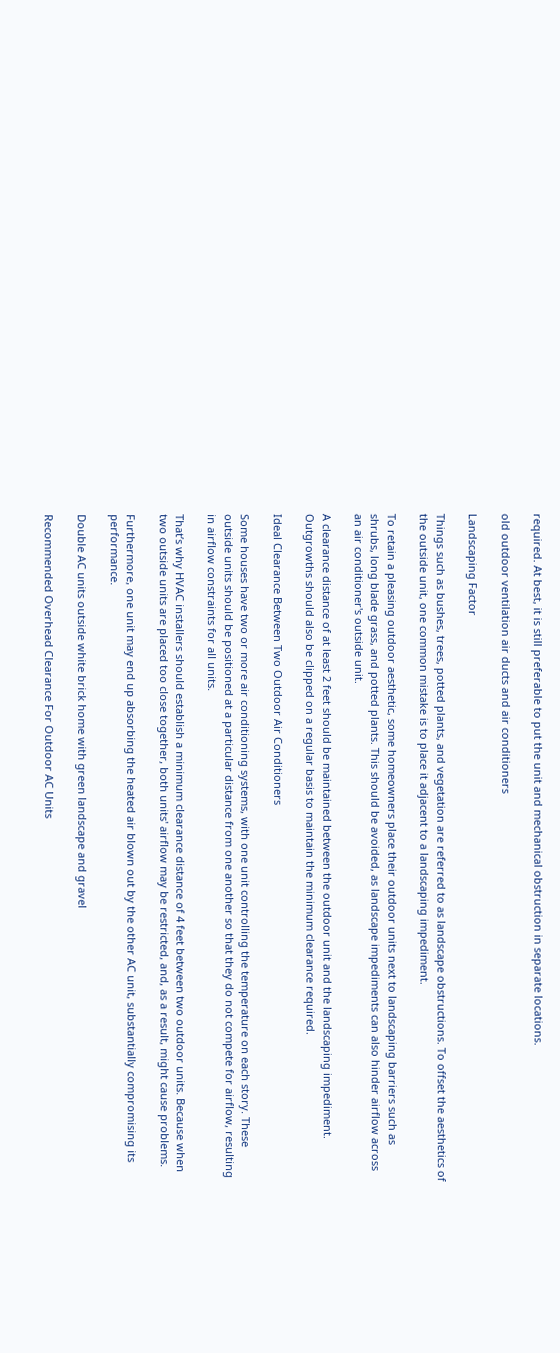required. At best, it is still preferable to put the unit and mechanical obstruction in separate locations.

old outdoor ventilation air ducts and air conditioners

Landscaping Factor

Things such as bushes, trees, potted plants, and vegetation are referred to as landscape obstructions. To offset the aesthetics of the outside unit, one common mistake is to place it adjacent to a landscaping impediment.

To retain a pleasing outdoor aesthetic, some homeowners place their outdoor units next to landscaping barriers such as shrubs, long blade grass, and potted plants. This should be avoided, as landscape impediments can also hinder airflow across an air conditioner's outside unit.

A clearance distance of at least 2 feet should be maintained between the outdoor unit and the landscaping impediment. Outgrowths should also be clipped on a regular basis to maintain the minimum clearance required.

Ideal Clearance Between Two Outdoor Air Conditioners

Some houses have two or more air conditioning systems, with one unit controlling the temperature on each story. These outside units should be positioned at a particular distance from one another so that they do not compete for airflow, resulting in airflow constraints for all units.

That’s why HVAC installers should establish a minimum clearance distance of 4 feet between two outdoor units. Because when two outside units are placed too close together, both units' airflow may be restricted, and, as a result, might cause problems.

Furthermore, one unit may end up absorbing the heated air blown out by the other AC unit, substantially compromising its performance.

Double AC units outside white brick home with green landscape and gravel

Recommended Overhead Clearance For Outdoor AC Units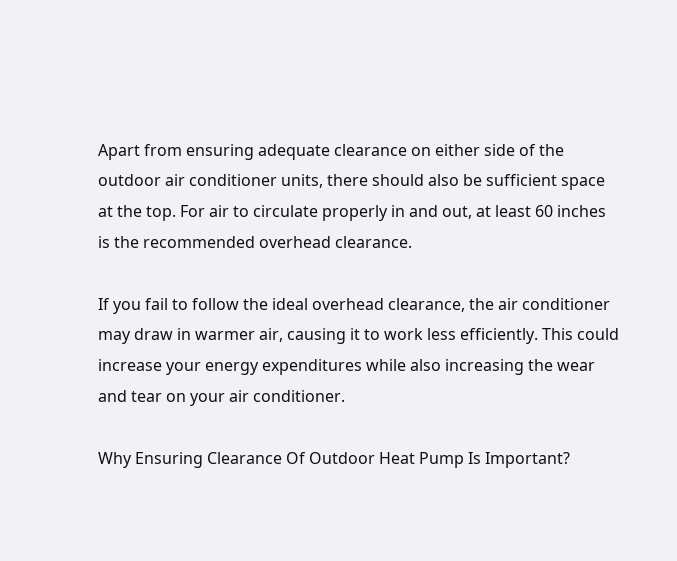Apart from ensuring adequate clearance on either side of the outdoor air conditioner units, there should also be sufficient space at the top. For air to circulate properly in and out, at least 60 inches is the recommended overhead clearance.

If you fail to follow the ideal overhead clearance, the air conditioner may draw in warmer air, causing it to work less efficiently. This could increase your energy expenditures while also increasing the wear and tear on your air conditioner.

Why Ensuring Clearance Of Outdoor Heat Pump Is Important?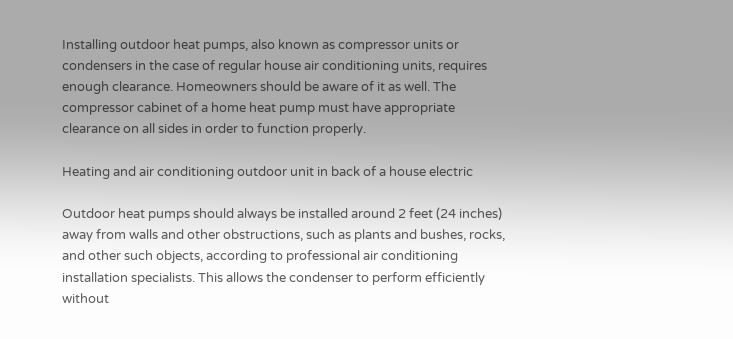Installing outdoor heat pumps, also known as compressor units or condensers in the case of regular house air conditioning units, requires enough clearance. Homeowners should be aware of it as well. The compressor cabinet of a home heat pump must have appropriate clearance on all sides in order to function properly.

Heating and air conditioning outdoor unit in back of a house electric

Outdoor heat pumps should always be installed around 2 feet (24 inches) away from walls and other obstructions, such as plants and bushes, rocks, and other such objects, according to professional air conditioning installation specialists. This allows the condenser to perform efficiently without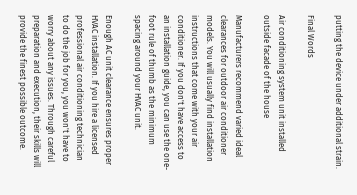putting the device under additional strain.

Final Words

Air conditioning system unit installed outside facade of the house

Manufacturers recommend varied ideal clearances for outdoor air conditioner models. You will usually find installation instructions that come with your air conditioner. If you don't have access to an installation guide, you can use the one-foot rule of thumb as the minimum spacing around your HVAC unit.

Enough AC unit clearance ensures proper HVAC installation. If you hire a licensed professional air conditioning technician to do the job for you, you won't have to worry about any issues. Through careful preparation and execution, their skills will provide the finest possible outcome.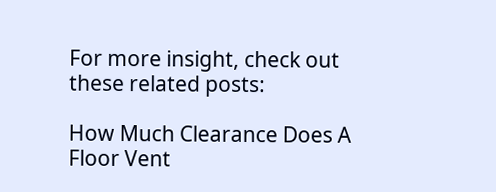For more insight, check out these related posts:

How Much Clearance Does A Floor Vent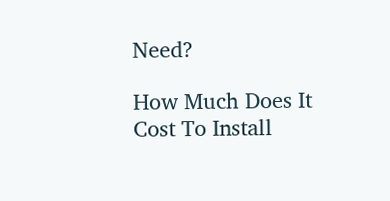Need?

How Much Does It Cost To Install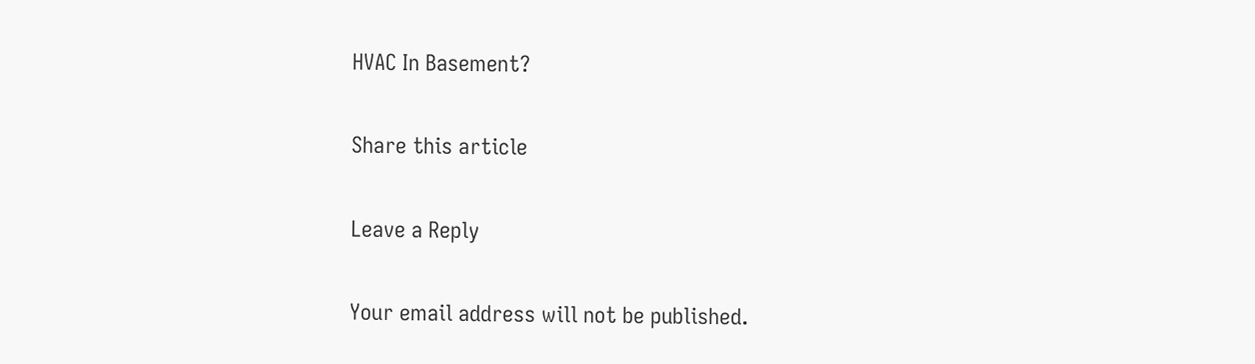HVAC In Basement?

Share this article

Leave a Reply

Your email address will not be published.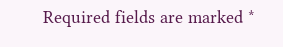Required fields are marked *